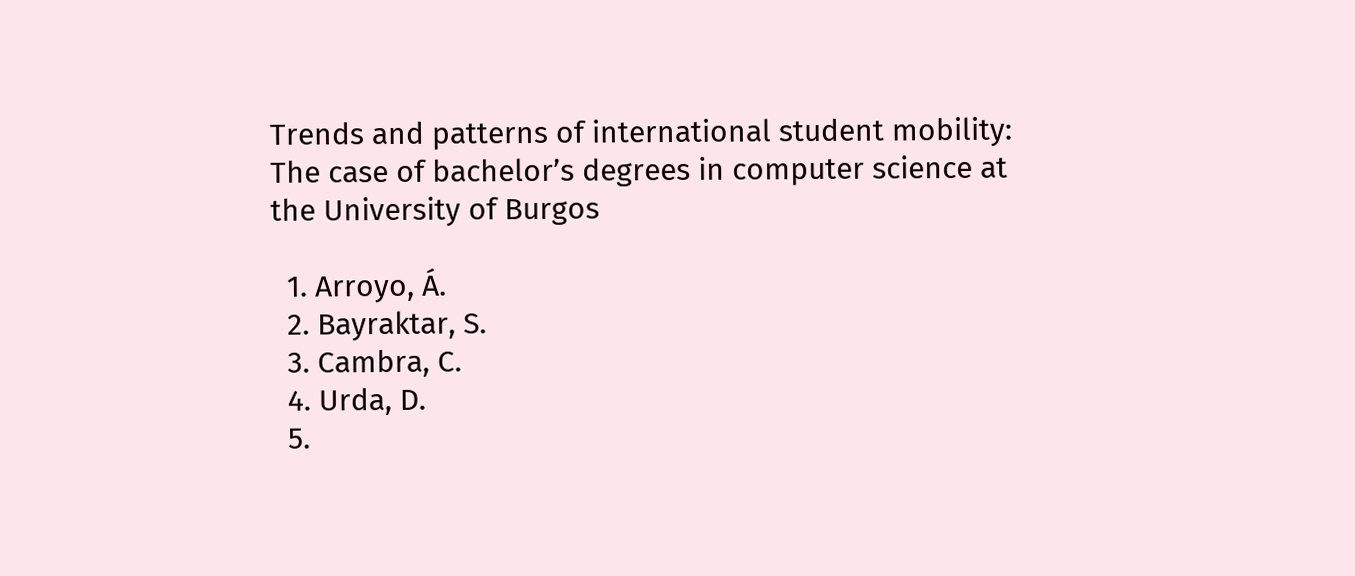Trends and patterns of international student mobility: The case of bachelor’s degrees in computer science at the University of Burgos

  1. Arroyo, Á.
  2. Bayraktar, S.
  3. Cambra, C.
  4. Urda, D.
  5.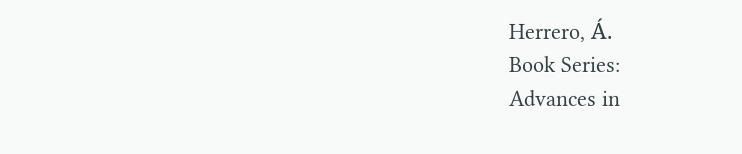Herrero, Á.
Book Series:
Advances in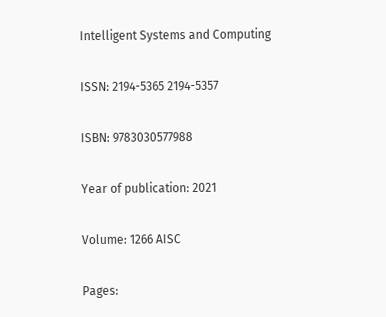Intelligent Systems and Computing

ISSN: 2194-5365 2194-5357

ISBN: 9783030577988

Year of publication: 2021

Volume: 1266 AISC

Pages: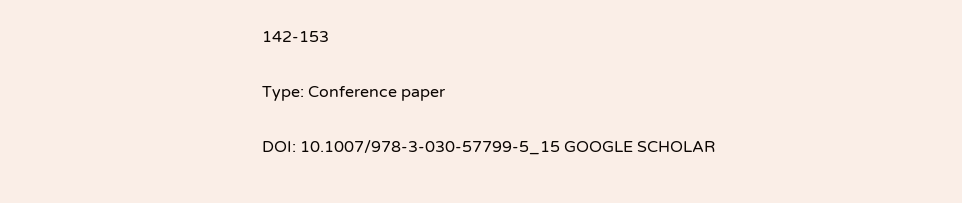142-153

Type: Conference paper

DOI: 10.1007/978-3-030-57799-5_15 GOOGLE SCHOLAR